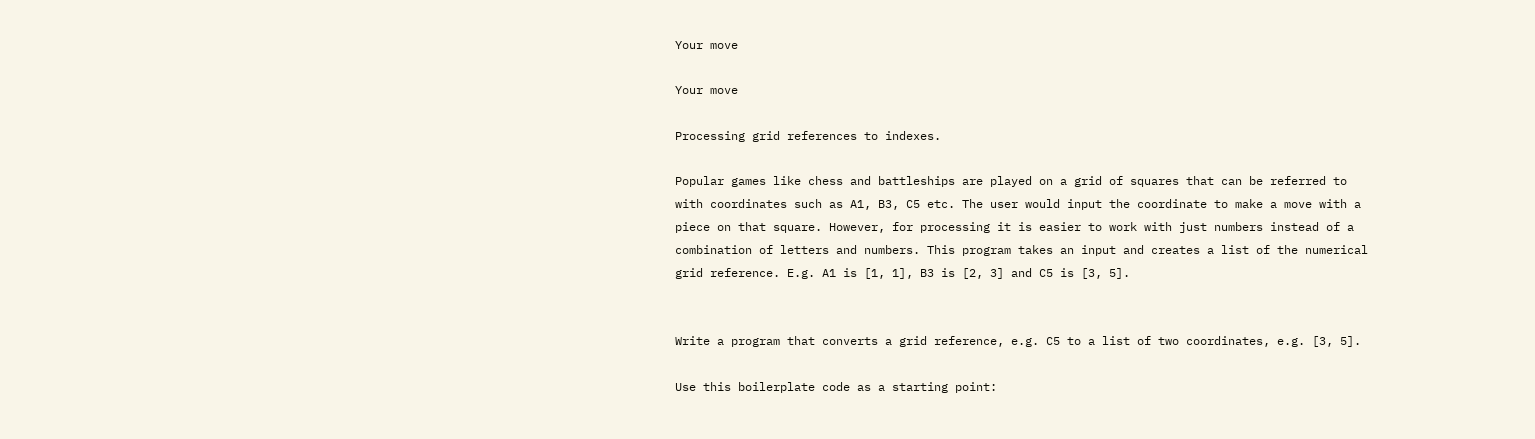Your move

Your move

Processing grid references to indexes.

Popular games like chess and battleships are played on a grid of squares that can be referred to with coordinates such as A1, B3, C5 etc. The user would input the coordinate to make a move with a piece on that square. However, for processing it is easier to work with just numbers instead of a combination of letters and numbers. This program takes an input and creates a list of the numerical grid reference. E.g. A1 is [1, 1], B3 is [2, 3] and C5 is [3, 5].


Write a program that converts a grid reference, e.g. C5 to a list of two coordinates, e.g. [3, 5].

Use this boilerplate code as a starting point: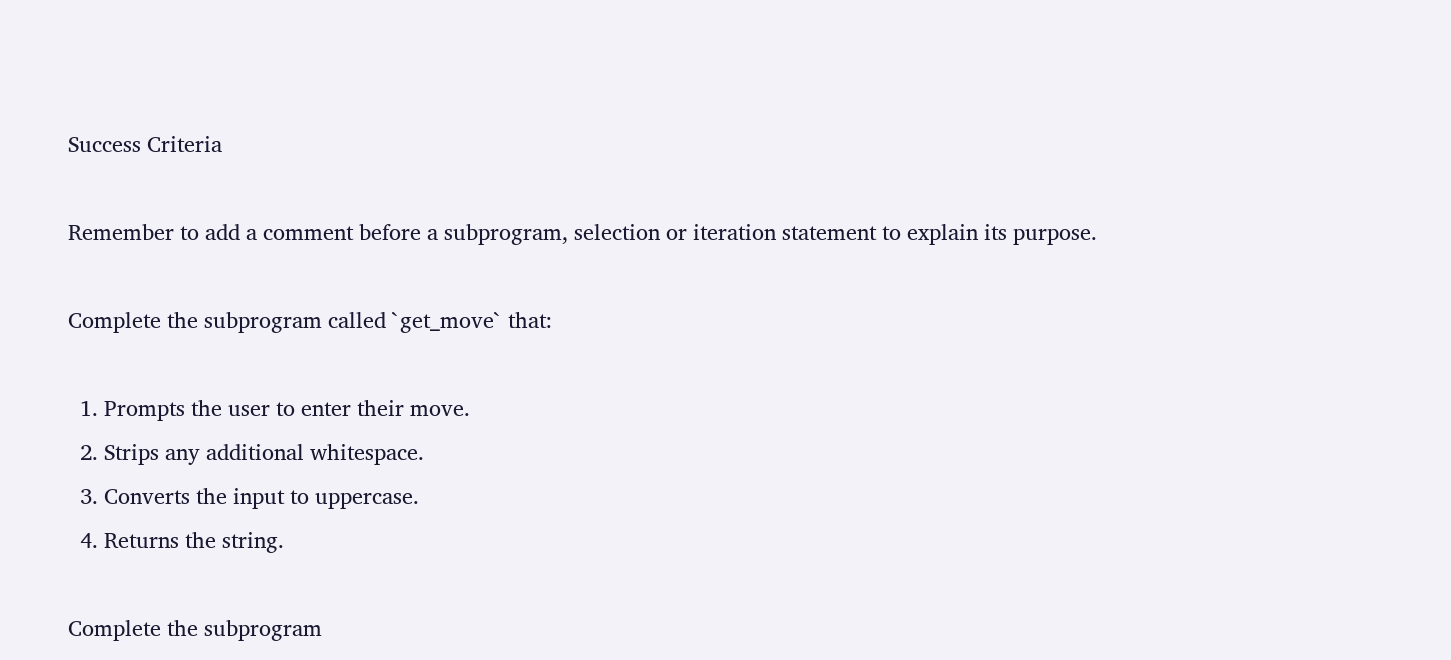Success Criteria

Remember to add a comment before a subprogram, selection or iteration statement to explain its purpose.

Complete the subprogram called `get_move` that:

  1. Prompts the user to enter their move.
  2. Strips any additional whitespace.
  3. Converts the input to uppercase.
  4. Returns the string.

Complete the subprogram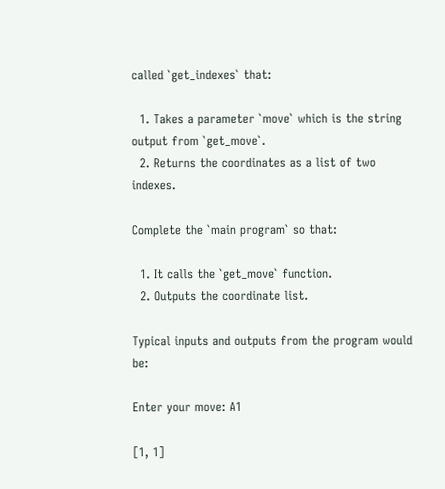called `get_indexes` that:

  1. Takes a parameter `move` which is the string output from `get_move`.
  2. Returns the coordinates as a list of two indexes.

Complete the `main program` so that:

  1. It calls the `get_move` function.
  2. Outputs the coordinate list.

Typical inputs and outputs from the program would be:

Enter your move: A1

[1, 1]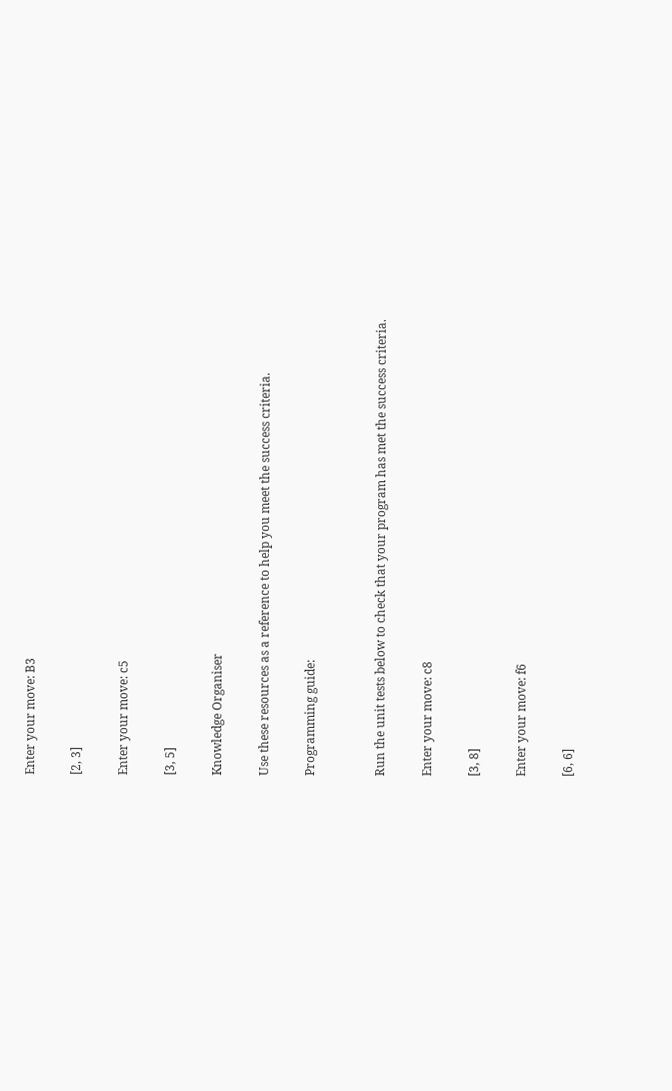Enter your move: B3

[2, 3]

Enter your move: c5

[3, 5]

Knowledge Organiser

Use these resources as a reference to help you meet the success criteria.

Programming guide:


Run the unit tests below to check that your program has met the success criteria.

Enter your move: c8

[3, 8]

Enter your move: f6

[6, 6]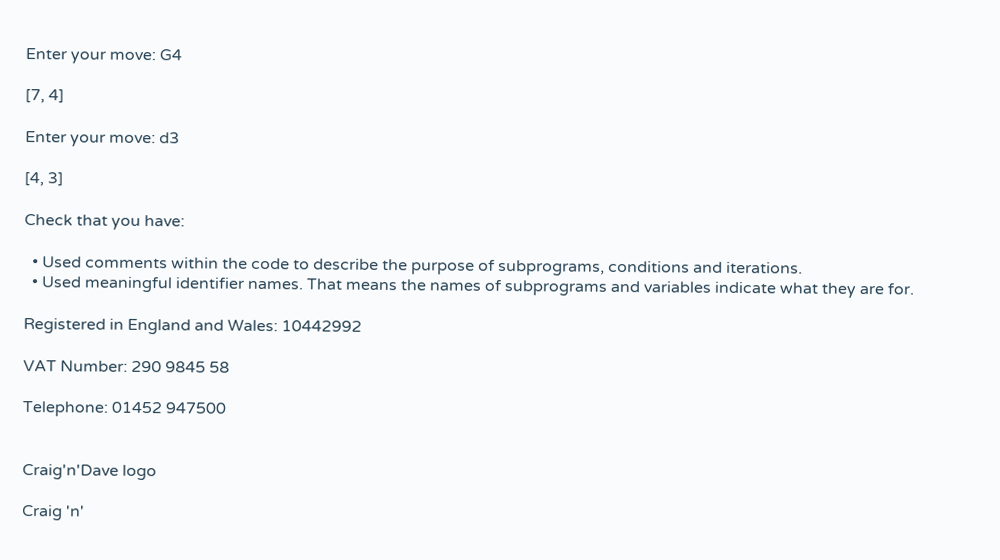Enter your move: G4

[7, 4]

Enter your move: d3

[4, 3]

Check that you have:

  • Used comments within the code to describe the purpose of subprograms, conditions and iterations.
  • Used meaningful identifier names. That means the names of subprograms and variables indicate what they are for.

Registered in England and Wales: 10442992

VAT Number: 290 9845 58

Telephone: 01452 947500


Craig'n'Dave logo

Craig 'n'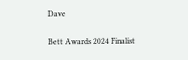Dave

Bett Awards 2024 Finalist